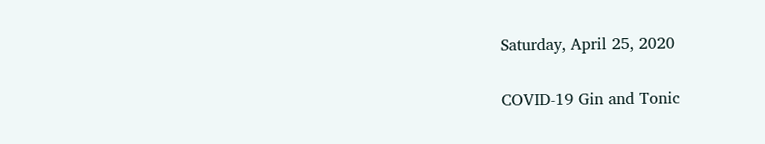Saturday, April 25, 2020

COVID-19 Gin and Tonic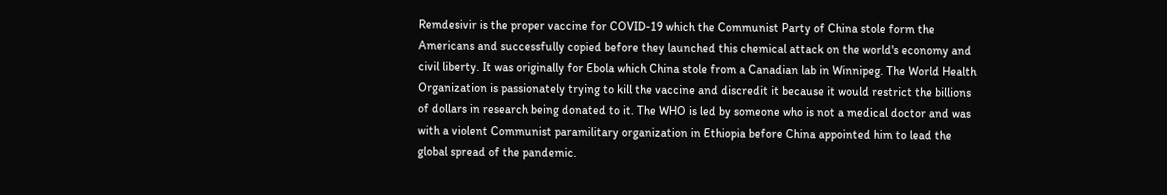Remdesivir is the proper vaccine for COVID-19 which the Communist Party of China stole form the Americans and successfully copied before they launched this chemical attack on the world's economy and civil liberty. It was originally for Ebola which China stole from a Canadian lab in Winnipeg. The World Health Organization is passionately trying to kill the vaccine and discredit it because it would restrict the billions of dollars in research being donated to it. The WHO is led by someone who is not a medical doctor and was with a violent Communist paramilitary organization in Ethiopia before China appointed him to lead the global spread of the pandemic.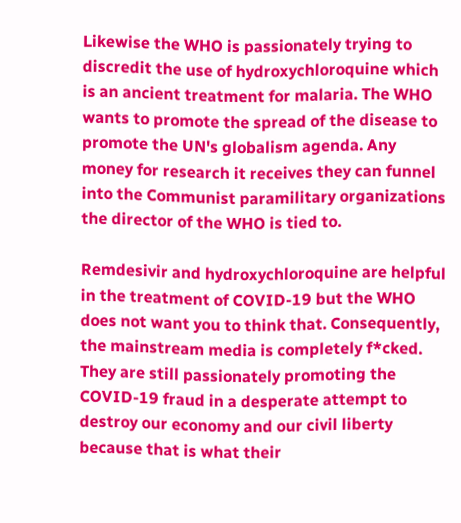Likewise the WHO is passionately trying to discredit the use of hydroxychloroquine which is an ancient treatment for malaria. The WHO wants to promote the spread of the disease to promote the UN's globalism agenda. Any money for research it receives they can funnel into the Communist paramilitary organizations the director of the WHO is tied to.

Remdesivir and hydroxychloroquine are helpful in the treatment of COVID-19 but the WHO does not want you to think that. Consequently, the mainstream media is completely f*cked. They are still passionately promoting the COVID-19 fraud in a desperate attempt to destroy our economy and our civil liberty because that is what their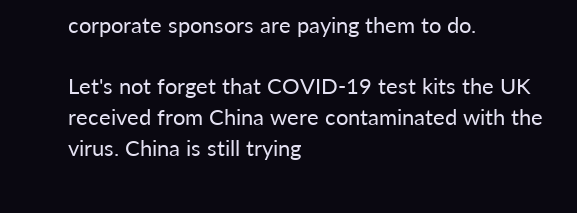corporate sponsors are paying them to do.

Let's not forget that COVID-19 test kits the UK received from China were contaminated with the virus. China is still trying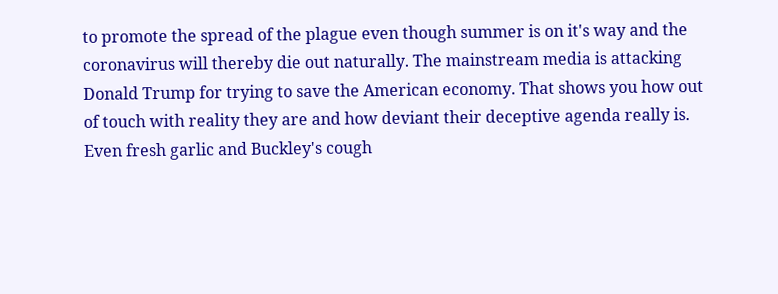to promote the spread of the plague even though summer is on it's way and the coronavirus will thereby die out naturally. The mainstream media is attacking Donald Trump for trying to save the American economy. That shows you how out of touch with reality they are and how deviant their deceptive agenda really is. Even fresh garlic and Buckley's cough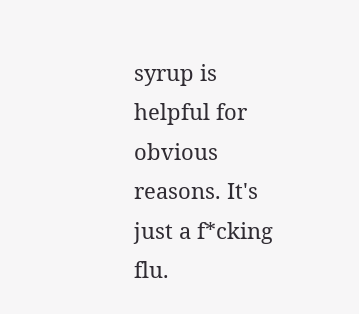syrup is helpful for obvious reasons. It's just a f*cking flu.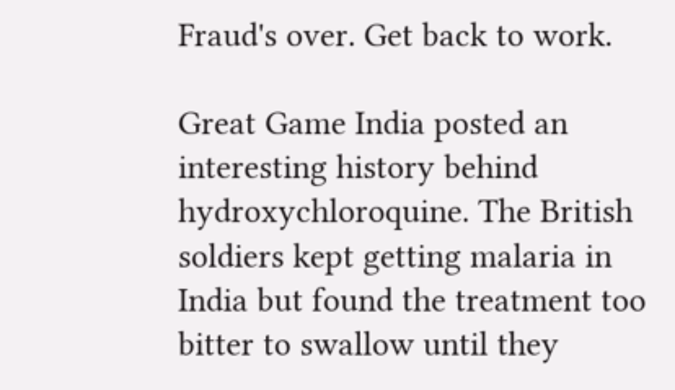Fraud's over. Get back to work.

Great Game India posted an interesting history behind hydroxychloroquine. The British soldiers kept getting malaria in India but found the treatment too bitter to swallow until they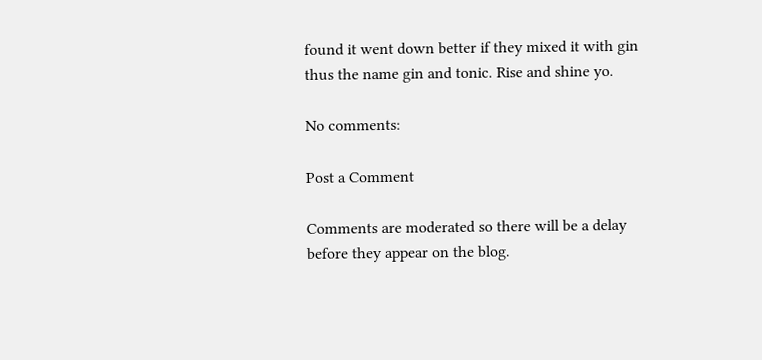found it went down better if they mixed it with gin thus the name gin and tonic. Rise and shine yo.

No comments:

Post a Comment

Comments are moderated so there will be a delay before they appear on the blog.